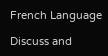French Language

Discuss and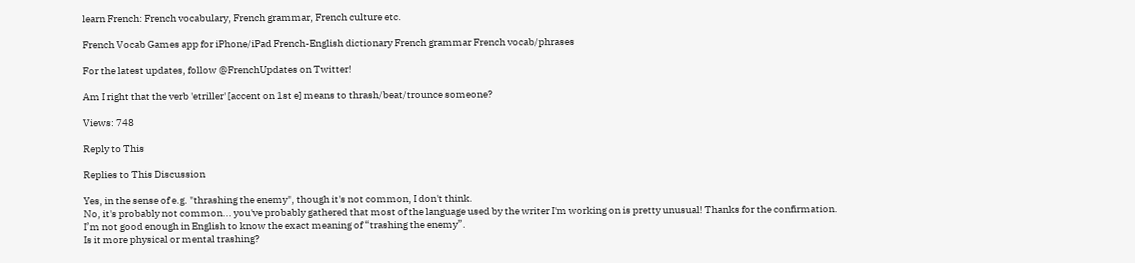learn French: French vocabulary, French grammar, French culture etc.

French Vocab Games app for iPhone/iPad French-English dictionary French grammar French vocab/phrases

For the latest updates, follow @FrenchUpdates on Twitter!

Am I right that the verb 'etriller' [accent on 1st e] means to thrash/beat/trounce someone?

Views: 748

Reply to This

Replies to This Discussion

Yes, in the sense of e.g. "thrashing the enemy", though it's not common, I don't think.
No, it's probably not common... you've probably gathered that most of the language used by the writer I'm working on is pretty unusual! Thanks for the confirmation.
I’m not good enough in English to know the exact meaning of “trashing the enemy”.
Is it more physical or mental trashing?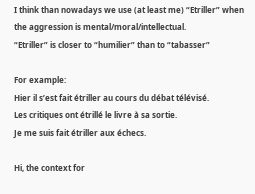I think than nowadays we use (at least me) “Etriller” when the aggression is mental/moral/intellectual.
“Etriller” is closer to “humilier” than to “tabasser”

For example:
Hier il s’est fait étriller au cours du débat télévisé.
Les critiques ont étrillé le livre à sa sortie.
Je me suis fait étriller aux échecs.

Hi, the context for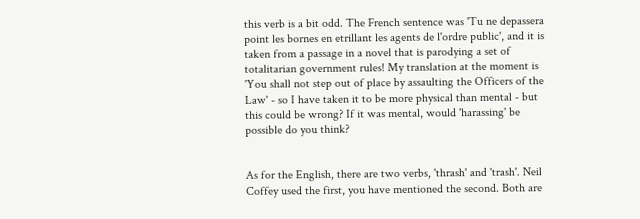this verb is a bit odd. The French sentence was 'Tu ne depassera point les bornes en etrillant les agents de l'ordre public', and it is taken from a passage in a novel that is parodying a set of totalitarian government rules! My translation at the moment is 'You shall not step out of place by assaulting the Officers of the Law' - so I have taken it to be more physical than mental - but this could be wrong? If it was mental, would 'harassing' be possible do you think?


As for the English, there are two verbs, 'thrash' and 'trash'. Neil Coffey used the first, you have mentioned the second. Both are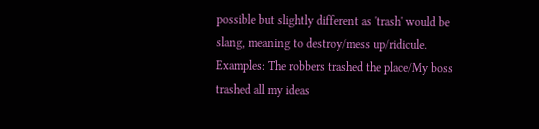possible but slightly different as 'trash' would be slang, meaning to destroy/mess up/ridicule. Examples: The robbers trashed the place/My boss trashed all my ideas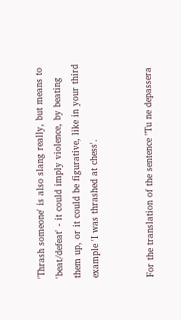'Thrash someone' is also slang really, but means to 'beat/defeat' - it could imply violence, by beating them up, or it could be figurative, like in your third example 'I was thrashed at chess'.


For the translation of the sentence "Tu ne depassera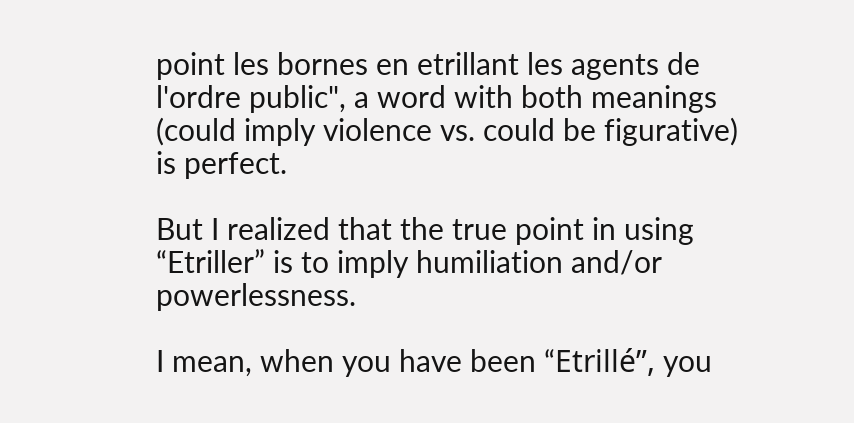point les bornes en etrillant les agents de l'ordre public", a word with both meanings (could imply violence vs. could be figurative) is perfect.

But I realized that the true point in using “Etriller” is to imply humiliation and/or powerlessness.

I mean, when you have been “Etrillé”, you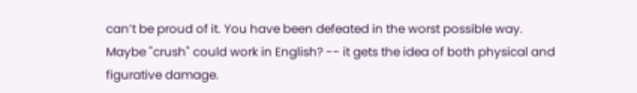can’t be proud of it. You have been defeated in the worst possible way.
Maybe "crush" could work in English? -- it gets the idea of both physical and figurative damage.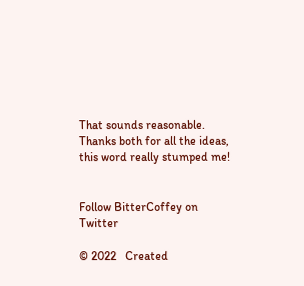That sounds reasonable. Thanks both for all the ideas, this word really stumped me!


Follow BitterCoffey on Twitter

© 2022   Created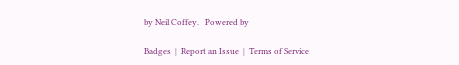by Neil Coffey.   Powered by

Badges  |  Report an Issue  |  Terms of Service